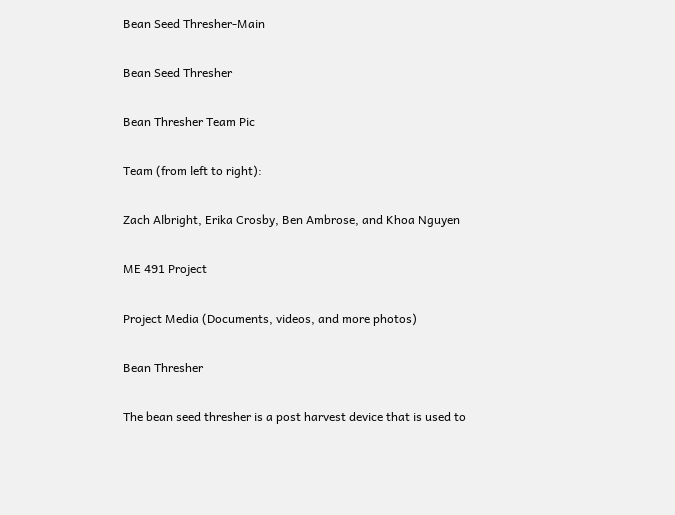Bean Seed Thresher-Main

Bean Seed Thresher

Bean Thresher Team Pic

Team (from left to right):

Zach Albright, Erika Crosby, Ben Ambrose, and Khoa Nguyen

ME 491 Project

Project Media (Documents, videos, and more photos)

Bean Thresher

The bean seed thresher is a post harvest device that is used to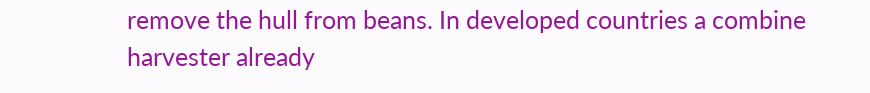remove the hull from beans. In developed countries a combine harvester already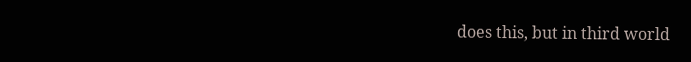does this, but in third world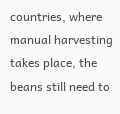countries, where manual harvesting takes place, the beans still need to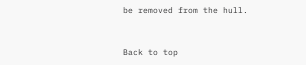be removed from the hull.


Back to top